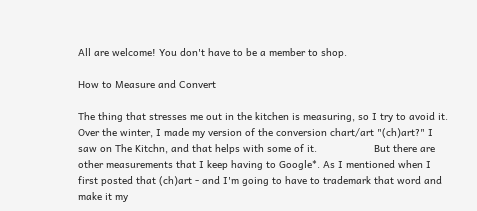All are welcome! You don't have to be a member to shop.

How to Measure and Convert

The thing that stresses me out in the kitchen is measuring, so I try to avoid it. Over the winter, I made my version of the conversion chart/art "(ch)art?" I saw on The Kitchn, and that helps with some of it.                   But there are other measurements that I keep having to Google*. As I mentioned when I first posted that (ch)art - and I'm going to have to trademark that word and make it my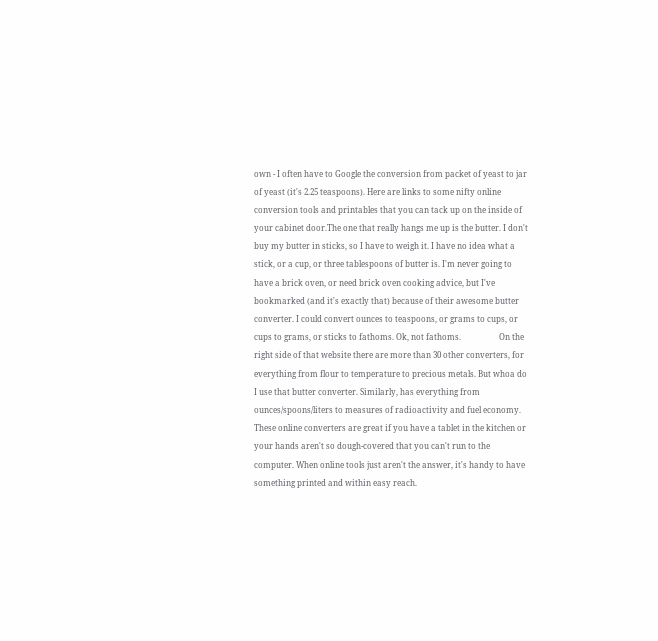own - I often have to Google the conversion from packet of yeast to jar of yeast (it's 2.25 teaspoons). Here are links to some nifty online conversion tools and printables that you can tack up on the inside of your cabinet door.The one that really hangs me up is the butter. I don't buy my butter in sticks, so I have to weigh it. I have no idea what a stick, or a cup, or three tablespoons of butter is. I'm never going to have a brick oven, or need brick oven cooking advice, but I've bookmarked (and it's exactly that) because of their awesome butter converter. I could convert ounces to teaspoons, or grams to cups, or cups to grams, or sticks to fathoms. Ok, not fathoms.                   On the right side of that website there are more than 30 other converters, for everything from flour to temperature to precious metals. But whoa do I use that butter converter. Similarly, has everything from ounces/spoons/liters to measures of radioactivity and fuel economy. These online converters are great if you have a tablet in the kitchen or your hands aren't so dough-covered that you can't run to the computer. When online tools just aren't the answer, it's handy to have something printed and within easy reach.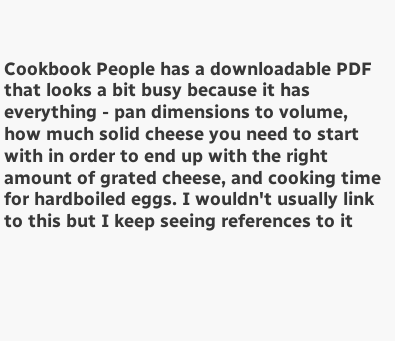Cookbook People has a downloadable PDF that looks a bit busy because it has everything - pan dimensions to volume, how much solid cheese you need to start with in order to end up with the right amount of grated cheese, and cooking time for hardboiled eggs. I wouldn't usually link to this but I keep seeing references to it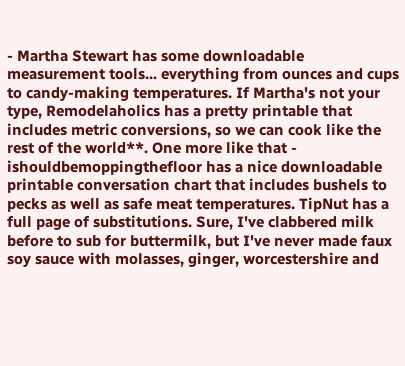- Martha Stewart has some downloadable measurement tools... everything from ounces and cups to candy-making temperatures. If Martha's not your type, Remodelaholics has a pretty printable that includes metric conversions, so we can cook like the rest of the world**. One more like that - ishouldbemoppingthefloor has a nice downloadable printable conversation chart that includes bushels to pecks as well as safe meat temperatures. TipNut has a full page of substitutions. Sure, I've clabbered milk before to sub for buttermilk, but I've never made faux soy sauce with molasses, ginger, worcestershire and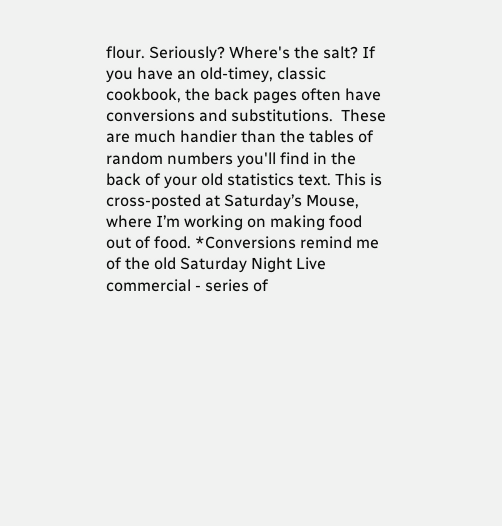flour. Seriously? Where's the salt? If you have an old-timey, classic cookbook, the back pages often have conversions and substitutions.  These are much handier than the tables of random numbers you'll find in the back of your old statistics text. This is cross-posted at Saturday’s Mouse, where I’m working on making food out of food. *Conversions remind me of the old Saturday Night Live commercial - series of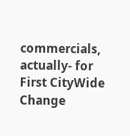commercials, actually- for First CityWide Change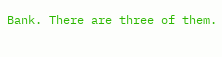Bank. There are three of them.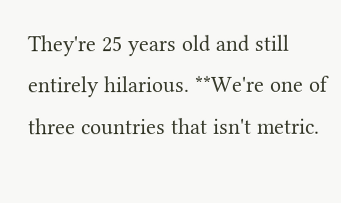They're 25 years old and still entirely hilarious. **We're one of three countries that isn't metric.